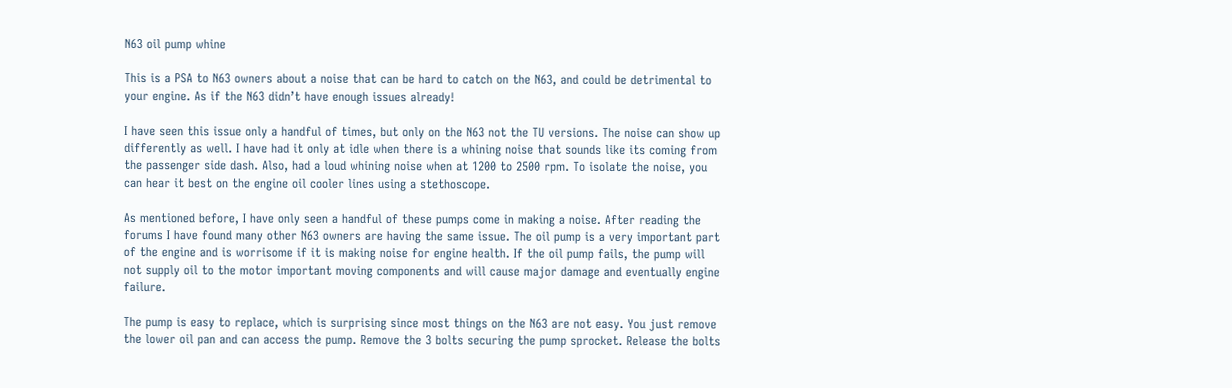N63 oil pump whine

This is a PSA to N63 owners about a noise that can be hard to catch on the N63, and could be detrimental to your engine. As if the N63 didn’t have enough issues already!

I have seen this issue only a handful of times, but only on the N63 not the TU versions. The noise can show up differently as well. I have had it only at idle when there is a whining noise that sounds like its coming from the passenger side dash. Also, had a loud whining noise when at 1200 to 2500 rpm. To isolate the noise, you can hear it best on the engine oil cooler lines using a stethoscope.

As mentioned before, I have only seen a handful of these pumps come in making a noise. After reading the forums I have found many other N63 owners are having the same issue. The oil pump is a very important part of the engine and is worrisome if it is making noise for engine health. If the oil pump fails, the pump will not supply oil to the motor important moving components and will cause major damage and eventually engine failure.

The pump is easy to replace, which is surprising since most things on the N63 are not easy. You just remove the lower oil pan and can access the pump. Remove the 3 bolts securing the pump sprocket. Release the bolts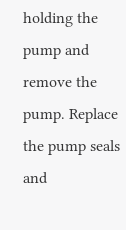holding the pump and remove the pump. Replace the pump seals and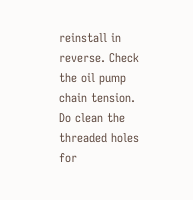reinstall in reverse. Check the oil pump chain tension. Do clean the threaded holes for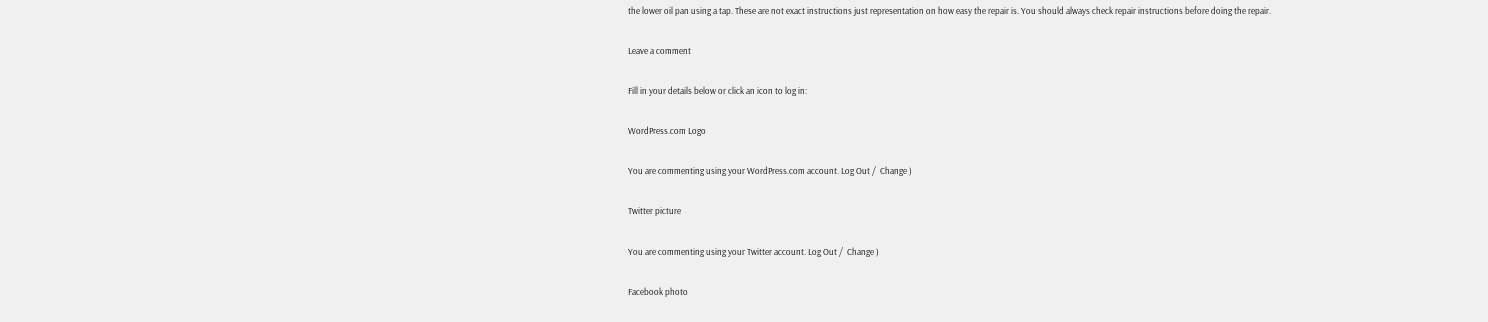the lower oil pan using a tap. These are not exact instructions just representation on how easy the repair is. You should always check repair instructions before doing the repair.

Leave a comment

Fill in your details below or click an icon to log in:

WordPress.com Logo

You are commenting using your WordPress.com account. Log Out /  Change )

Twitter picture

You are commenting using your Twitter account. Log Out /  Change )

Facebook photo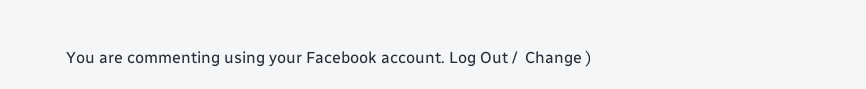You are commenting using your Facebook account. Log Out /  Change )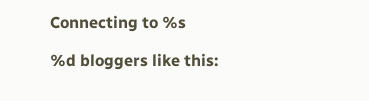Connecting to %s

%d bloggers like this: